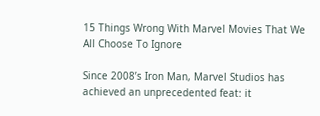15 Things Wrong With Marvel Movies That We All Choose To Ignore

Since 2008’s Iron Man, Marvel Studios has achieved an unprecedented feat: it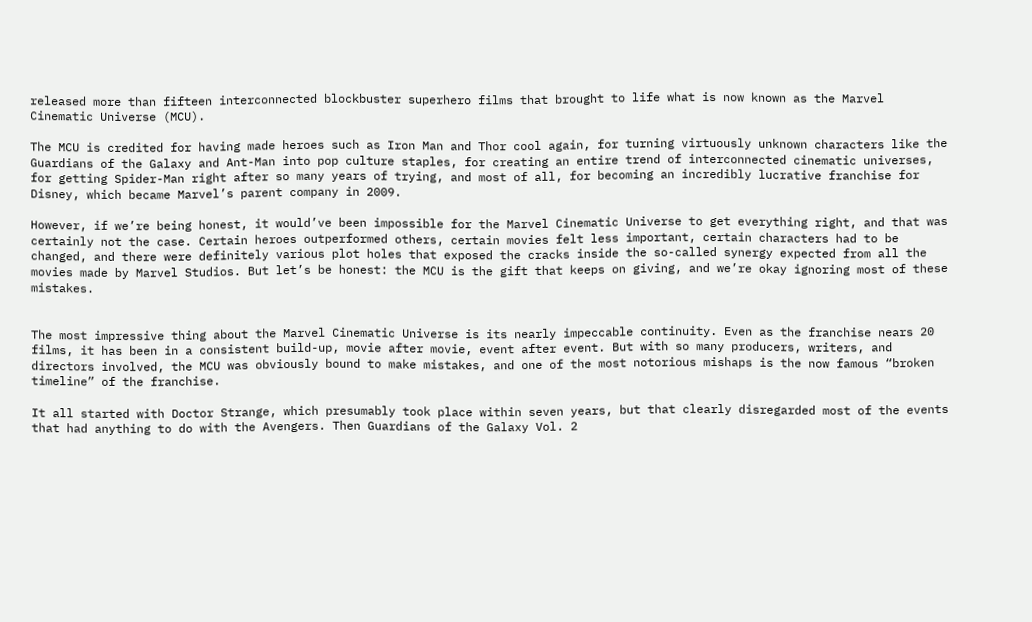released more than fifteen interconnected blockbuster superhero films that brought to life what is now known as the Marvel Cinematic Universe (MCU).

The MCU is credited for having made heroes such as Iron Man and Thor cool again, for turning virtuously unknown characters like the Guardians of the Galaxy and Ant-Man into pop culture staples, for creating an entire trend of interconnected cinematic universes, for getting Spider-Man right after so many years of trying, and most of all, for becoming an incredibly lucrative franchise for Disney, which became Marvel’s parent company in 2009.

However, if we’re being honest, it would’ve been impossible for the Marvel Cinematic Universe to get everything right, and that was certainly not the case. Certain heroes outperformed others, certain movies felt less important, certain characters had to be changed, and there were definitely various plot holes that exposed the cracks inside the so-called synergy expected from all the movies made by Marvel Studios. But let’s be honest: the MCU is the gift that keeps on giving, and we’re okay ignoring most of these mistakes.


The most impressive thing about the Marvel Cinematic Universe is its nearly impeccable continuity. Even as the franchise nears 20 films, it has been in a consistent build-up, movie after movie, event after event. But with so many producers, writers, and directors involved, the MCU was obviously bound to make mistakes, and one of the most notorious mishaps is the now famous “broken timeline” of the franchise.

It all started with Doctor Strange, which presumably took place within seven years, but that clearly disregarded most of the events that had anything to do with the Avengers. Then Guardians of the Galaxy Vol. 2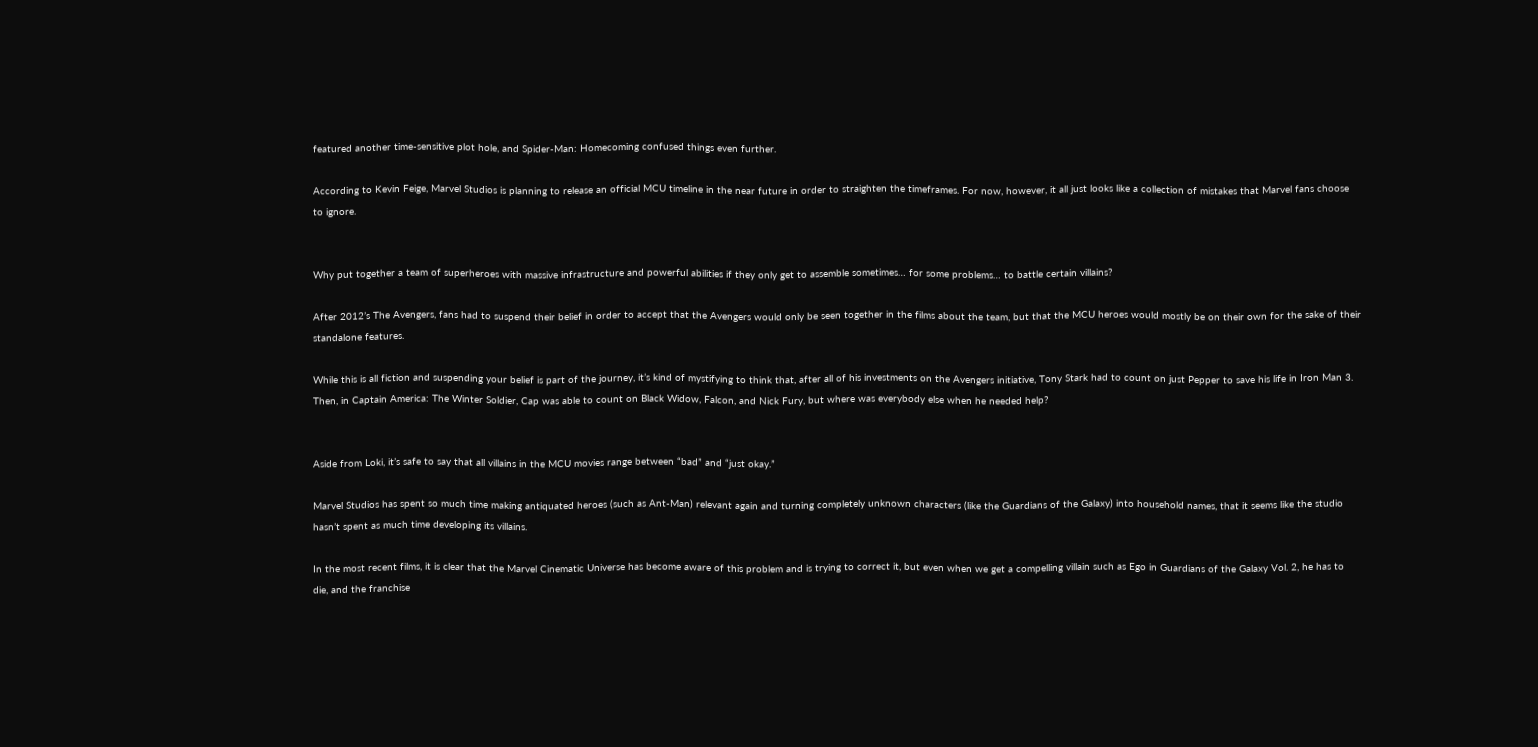featured another time-sensitive plot hole, and Spider-Man: Homecoming confused things even further.

According to Kevin Feige, Marvel Studios is planning to release an official MCU timeline in the near future in order to straighten the timeframes. For now, however, it all just looks like a collection of mistakes that Marvel fans choose to ignore.


Why put together a team of superheroes with massive infrastructure and powerful abilities if they only get to assemble sometimes… for some problems… to battle certain villains?

After 2012’s The Avengers, fans had to suspend their belief in order to accept that the Avengers would only be seen together in the films about the team, but that the MCU heroes would mostly be on their own for the sake of their standalone features.

While this is all fiction and suspending your belief is part of the journey, it’s kind of mystifying to think that, after all of his investments on the Avengers initiative, Tony Stark had to count on just Pepper to save his life in Iron Man 3. Then, in Captain America: The Winter Soldier, Cap was able to count on Black Widow, Falcon, and Nick Fury, but where was everybody else when he needed help?


Aside from Loki, it’s safe to say that all villains in the MCU movies range between “bad” and “just okay.”

Marvel Studios has spent so much time making antiquated heroes (such as Ant-Man) relevant again and turning completely unknown characters (like the Guardians of the Galaxy) into household names, that it seems like the studio hasn’t spent as much time developing its villains.

In the most recent films, it is clear that the Marvel Cinematic Universe has become aware of this problem and is trying to correct it, but even when we get a compelling villain such as Ego in Guardians of the Galaxy Vol. 2, he has to die, and the franchise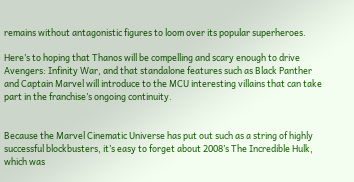remains without antagonistic figures to loom over its popular superheroes.

Here’s to hoping that Thanos will be compelling and scary enough to drive Avengers: Infinity War, and that standalone features such as Black Panther and Captain Marvel will introduce to the MCU interesting villains that can take part in the franchise’s ongoing continuity.


Because the Marvel Cinematic Universe has put out such as a string of highly successful blockbusters, it’s easy to forget about 2008’s The Incredible Hulk, which was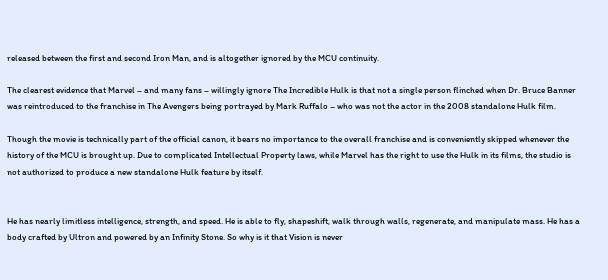released between the first and second Iron Man, and is altogether ignored by the MCU continuity.

The clearest evidence that Marvel – and many fans – willingly ignore The Incredible Hulk is that not a single person flinched when Dr. Bruce Banner was reintroduced to the franchise in The Avengers being portrayed by Mark Ruffalo – who was not the actor in the 2008 standalone Hulk film.

Though the movie is technically part of the official canon, it bears no importance to the overall franchise and is conveniently skipped whenever the history of the MCU is brought up. Due to complicated Intellectual Property laws, while Marvel has the right to use the Hulk in its films, the studio is not authorized to produce a new standalone Hulk feature by itself.


He has nearly limitless intelligence, strength, and speed. He is able to fly, shapeshift, walk through walls, regenerate, and manipulate mass. He has a body crafted by Ultron and powered by an Infinity Stone. So why is it that Vision is never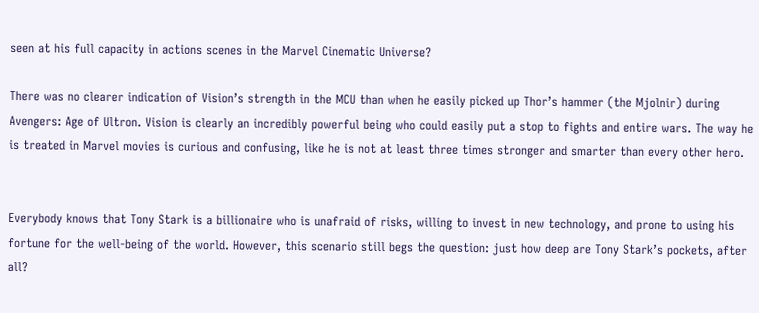seen at his full capacity in actions scenes in the Marvel Cinematic Universe?

There was no clearer indication of Vision’s strength in the MCU than when he easily picked up Thor’s hammer (the Mjolnir) during Avengers: Age of Ultron. Vision is clearly an incredibly powerful being who could easily put a stop to fights and entire wars. The way he is treated in Marvel movies is curious and confusing, like he is not at least three times stronger and smarter than every other hero.


Everybody knows that Tony Stark is a billionaire who is unafraid of risks, willing to invest in new technology, and prone to using his fortune for the well-being of the world. However, this scenario still begs the question: just how deep are Tony Stark’s pockets, after all?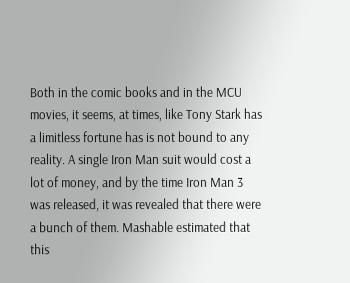Both in the comic books and in the MCU movies, it seems, at times, like Tony Stark has a limitless fortune has is not bound to any reality. A single Iron Man suit would cost a lot of money, and by the time Iron Man 3 was released, it was revealed that there were a bunch of them. Mashable estimated that this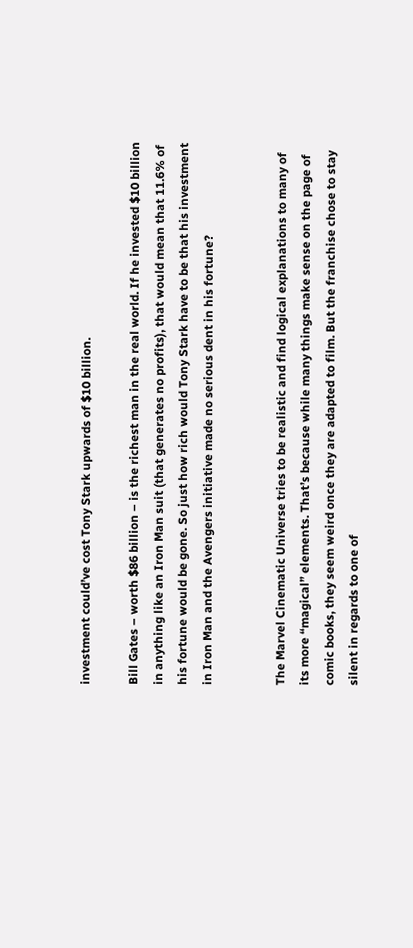investment could’ve cost Tony Stark upwards of $10 billion.

Bill Gates – worth $86 billion – is the richest man in the real world. If he invested $10 billion in anything like an Iron Man suit (that generates no profits), that would mean that 11.6% of his fortune would be gone. So just how rich would Tony Stark have to be that his investment in Iron Man and the Avengers initiative made no serious dent in his fortune?


The Marvel Cinematic Universe tries to be realistic and find logical explanations to many of its more “magical” elements. That’s because while many things make sense on the page of comic books, they seem weird once they are adapted to film. But the franchise chose to stay silent in regards to one of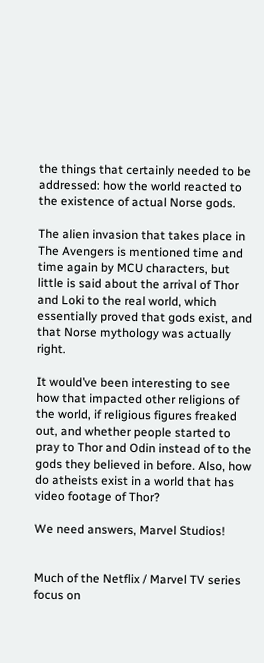the things that certainly needed to be addressed: how the world reacted to the existence of actual Norse gods.

The alien invasion that takes place in The Avengers is mentioned time and time again by MCU characters, but little is said about the arrival of Thor and Loki to the real world, which essentially proved that gods exist, and that Norse mythology was actually right.

It would’ve been interesting to see how that impacted other religions of the world, if religious figures freaked out, and whether people started to pray to Thor and Odin instead of to the gods they believed in before. Also, how do atheists exist in a world that has video footage of Thor?

We need answers, Marvel Studios!


Much of the Netflix / Marvel TV series focus on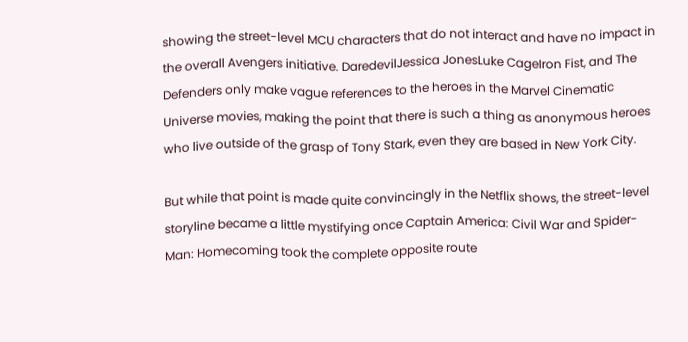showing the street-level MCU characters that do not interact and have no impact in the overall Avengers initiative. DaredevilJessica JonesLuke CageIron Fist, and The Defenders only make vague references to the heroes in the Marvel Cinematic Universe movies, making the point that there is such a thing as anonymous heroes who live outside of the grasp of Tony Stark, even they are based in New York City.

But while that point is made quite convincingly in the Netflix shows, the street-level storyline became a little mystifying once Captain America: Civil War and Spider-Man: Homecoming took the complete opposite route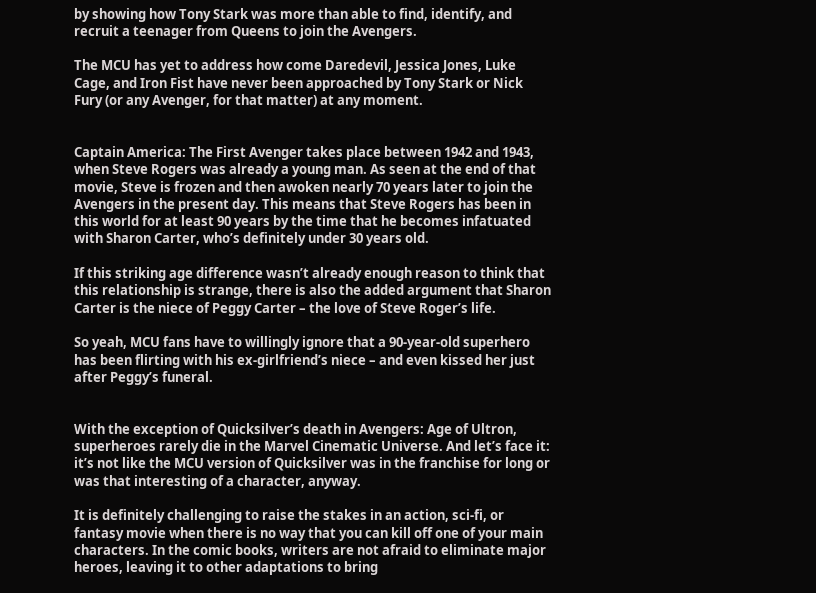by showing how Tony Stark was more than able to find, identify, and recruit a teenager from Queens to join the Avengers.

The MCU has yet to address how come Daredevil, Jessica Jones, Luke Cage, and Iron Fist have never been approached by Tony Stark or Nick Fury (or any Avenger, for that matter) at any moment.


Captain America: The First Avenger takes place between 1942 and 1943, when Steve Rogers was already a young man. As seen at the end of that movie, Steve is frozen and then awoken nearly 70 years later to join the Avengers in the present day. This means that Steve Rogers has been in this world for at least 90 years by the time that he becomes infatuated with Sharon Carter, who’s definitely under 30 years old.

If this striking age difference wasn’t already enough reason to think that this relationship is strange, there is also the added argument that Sharon Carter is the niece of Peggy Carter – the love of Steve Roger’s life.

So yeah, MCU fans have to willingly ignore that a 90-year-old superhero has been flirting with his ex-girlfriend’s niece – and even kissed her just after Peggy’s funeral.


With the exception of Quicksilver’s death in Avengers: Age of Ultron, superheroes rarely die in the Marvel Cinematic Universe. And let’s face it: it’s not like the MCU version of Quicksilver was in the franchise for long or was that interesting of a character, anyway.

It is definitely challenging to raise the stakes in an action, sci-fi, or fantasy movie when there is no way that you can kill off one of your main characters. In the comic books, writers are not afraid to eliminate major heroes, leaving it to other adaptations to bring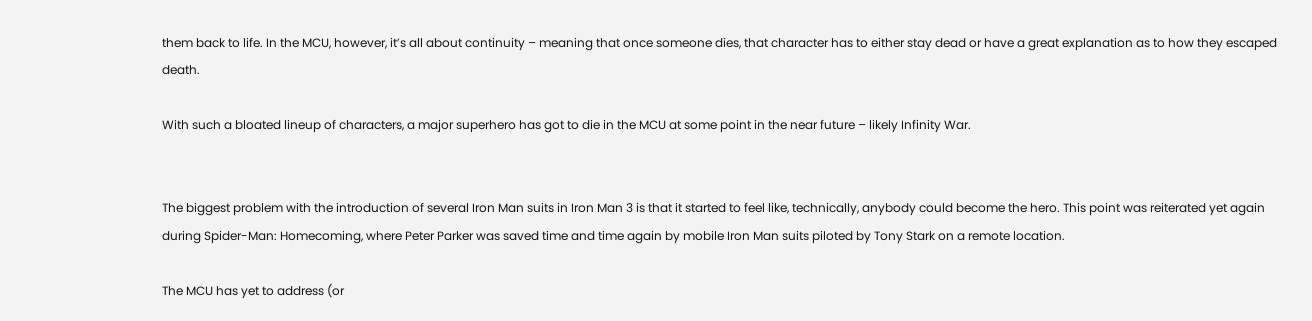them back to life. In the MCU, however, it’s all about continuity – meaning that once someone dies, that character has to either stay dead or have a great explanation as to how they escaped death.

With such a bloated lineup of characters, a major superhero has got to die in the MCU at some point in the near future – likely Infinity War.


The biggest problem with the introduction of several Iron Man suits in Iron Man 3 is that it started to feel like, technically, anybody could become the hero. This point was reiterated yet again during Spider-Man: Homecoming, where Peter Parker was saved time and time again by mobile Iron Man suits piloted by Tony Stark on a remote location.

The MCU has yet to address (or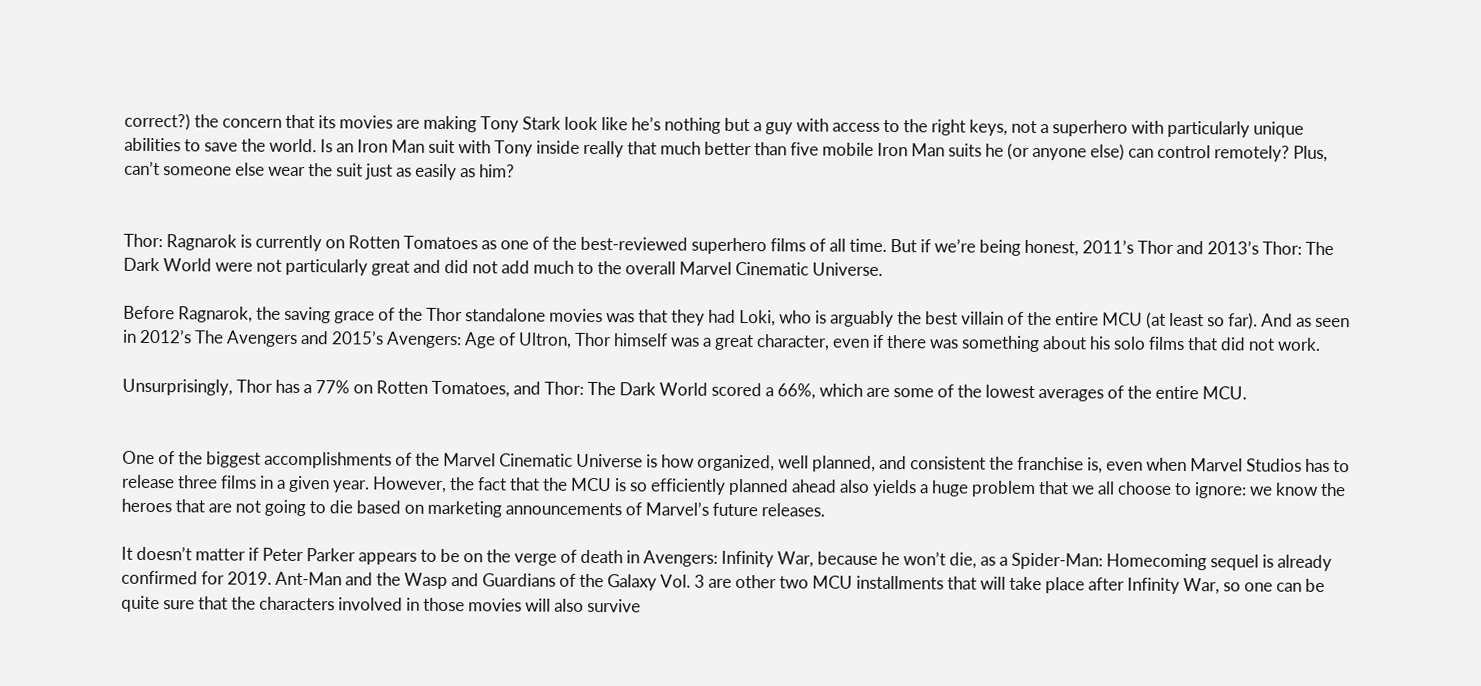correct?) the concern that its movies are making Tony Stark look like he’s nothing but a guy with access to the right keys, not a superhero with particularly unique abilities to save the world. Is an Iron Man suit with Tony inside really that much better than five mobile Iron Man suits he (or anyone else) can control remotely? Plus, can’t someone else wear the suit just as easily as him?


Thor: Ragnarok is currently on Rotten Tomatoes as one of the best-reviewed superhero films of all time. But if we’re being honest, 2011’s Thor and 2013’s Thor: The Dark World were not particularly great and did not add much to the overall Marvel Cinematic Universe.

Before Ragnarok, the saving grace of the Thor standalone movies was that they had Loki, who is arguably the best villain of the entire MCU (at least so far). And as seen in 2012’s The Avengers and 2015’s Avengers: Age of Ultron, Thor himself was a great character, even if there was something about his solo films that did not work.

Unsurprisingly, Thor has a 77% on Rotten Tomatoes, and Thor: The Dark World scored a 66%, which are some of the lowest averages of the entire MCU.


One of the biggest accomplishments of the Marvel Cinematic Universe is how organized, well planned, and consistent the franchise is, even when Marvel Studios has to release three films in a given year. However, the fact that the MCU is so efficiently planned ahead also yields a huge problem that we all choose to ignore: we know the heroes that are not going to die based on marketing announcements of Marvel’s future releases.

It doesn’t matter if Peter Parker appears to be on the verge of death in Avengers: Infinity War, because he won’t die, as a Spider-Man: Homecoming sequel is already confirmed for 2019. Ant-Man and the Wasp and Guardians of the Galaxy Vol. 3 are other two MCU installments that will take place after Infinity War, so one can be quite sure that the characters involved in those movies will also survive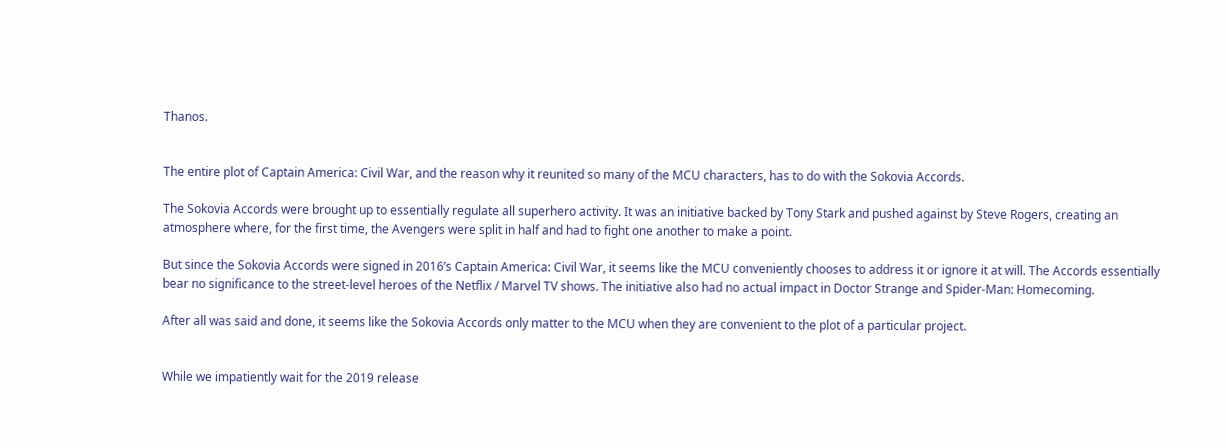Thanos.


The entire plot of Captain America: Civil War, and the reason why it reunited so many of the MCU characters, has to do with the Sokovia Accords.

The Sokovia Accords were brought up to essentially regulate all superhero activity. It was an initiative backed by Tony Stark and pushed against by Steve Rogers, creating an atmosphere where, for the first time, the Avengers were split in half and had to fight one another to make a point.

But since the Sokovia Accords were signed in 2016’s Captain America: Civil War, it seems like the MCU conveniently chooses to address it or ignore it at will. The Accords essentially bear no significance to the street-level heroes of the Netflix / Marvel TV shows. The initiative also had no actual impact in Doctor Strange and Spider-Man: Homecoming.

After all was said and done, it seems like the Sokovia Accords only matter to the MCU when they are convenient to the plot of a particular project.


While we impatiently wait for the 2019 release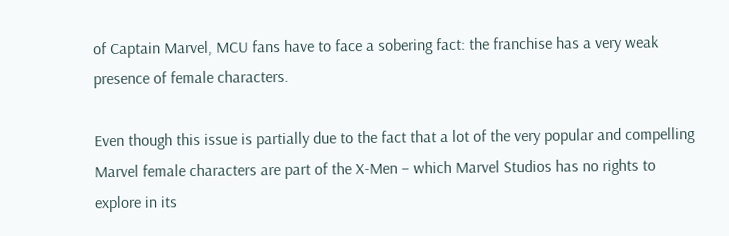of Captain Marvel, MCU fans have to face a sobering fact: the franchise has a very weak presence of female characters.

Even though this issue is partially due to the fact that a lot of the very popular and compelling Marvel female characters are part of the X-Men – which Marvel Studios has no rights to explore in its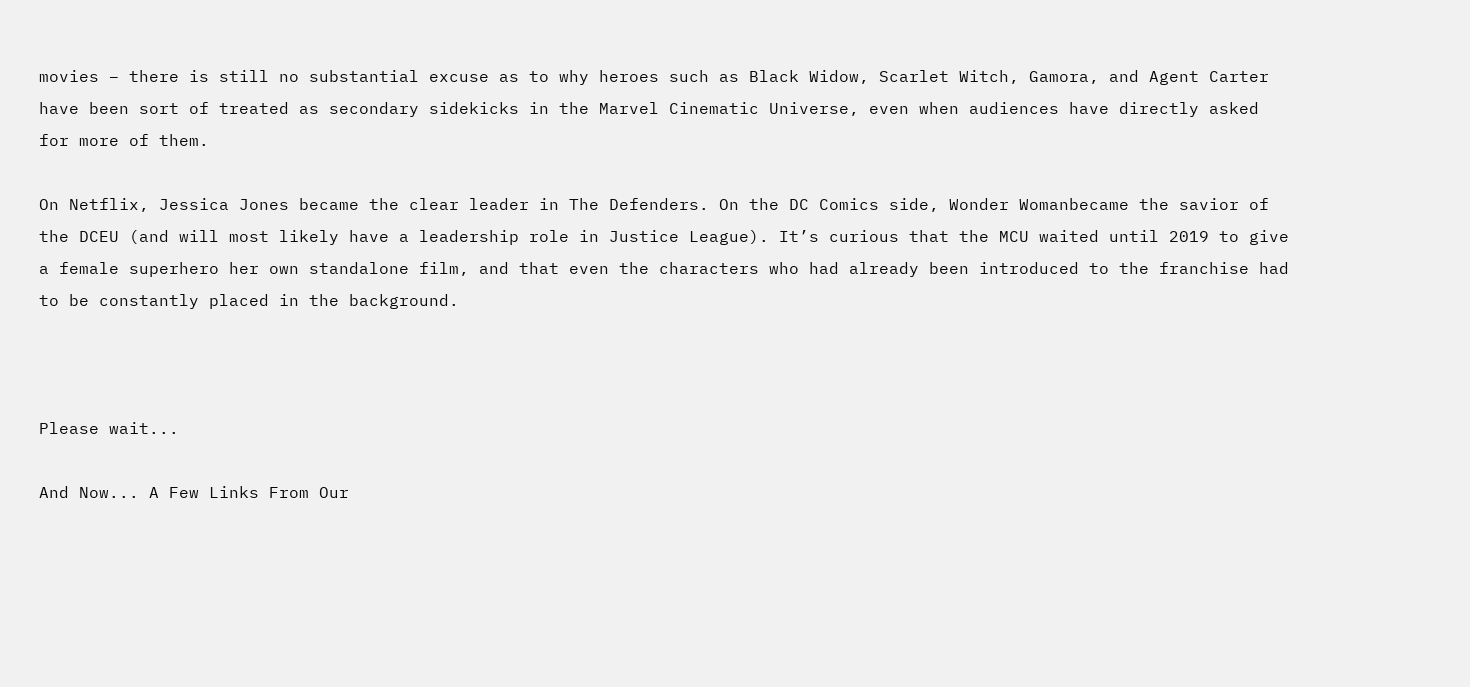movies – there is still no substantial excuse as to why heroes such as Black Widow, Scarlet Witch, Gamora, and Agent Carter have been sort of treated as secondary sidekicks in the Marvel Cinematic Universe, even when audiences have directly asked for more of them.

On Netflix, Jessica Jones became the clear leader in The Defenders. On the DC Comics side, Wonder Womanbecame the savior of the DCEU (and will most likely have a leadership role in Justice League). It’s curious that the MCU waited until 2019 to give a female superhero her own standalone film, and that even the characters who had already been introduced to the franchise had to be constantly placed in the background.



Please wait...

And Now... A Few Links From Our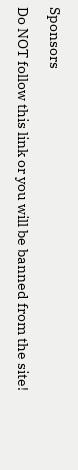Sponsors

Do NOT follow this link or you will be banned from the site!